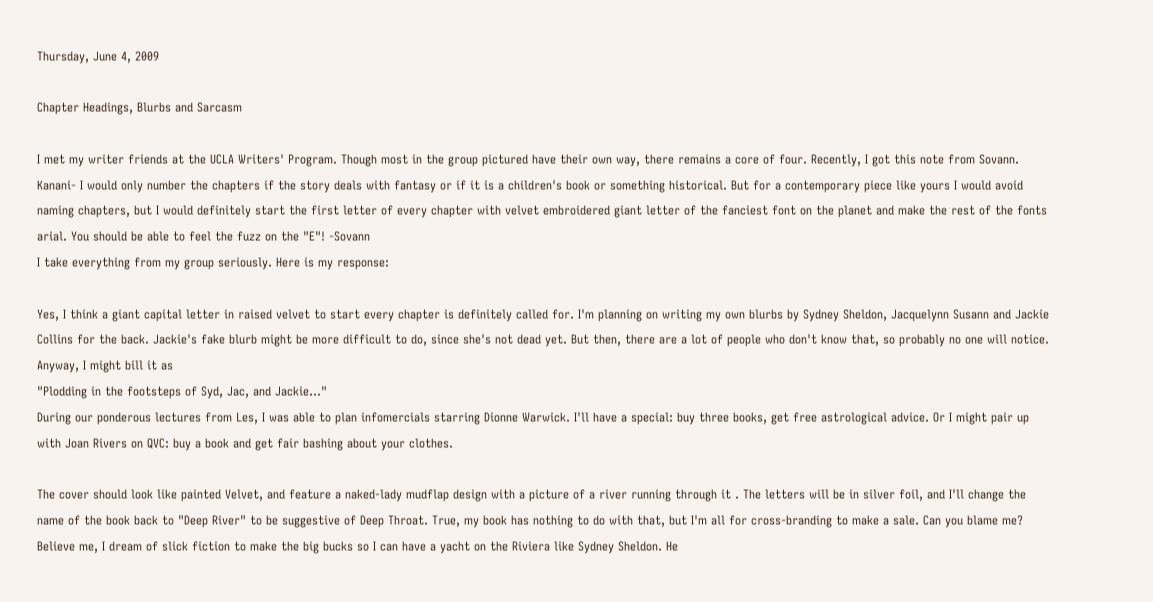Thursday, June 4, 2009

Chapter Headings, Blurbs and Sarcasm

I met my writer friends at the UCLA Writers' Program. Though most in the group pictured have their own way, there remains a core of four. Recently, I got this note from Sovann.
Kanani- I would only number the chapters if the story deals with fantasy or if it is a children's book or something historical. But for a contemporary piece like yours I would avoid naming chapters, but I would definitely start the first letter of every chapter with velvet embroidered giant letter of the fanciest font on the planet and make the rest of the fonts arial. You should be able to feel the fuzz on the "E"! -Sovann
I take everything from my group seriously. Here is my response:

Yes, I think a giant capital letter in raised velvet to start every chapter is definitely called for. I'm planning on writing my own blurbs by Sydney Sheldon, Jacquelynn Susann and Jackie Collins for the back. Jackie's fake blurb might be more difficult to do, since she's not dead yet. But then, there are a lot of people who don't know that, so probably no one will notice. Anyway, I might bill it as
"Plodding in the footsteps of Syd, Jac, and Jackie..."
During our ponderous lectures from Les, I was able to plan infomercials starring Dionne Warwick. I'll have a special: buy three books, get free astrological advice. Or I might pair up with Joan Rivers on QVC: buy a book and get fair bashing about your clothes.

The cover should look like painted Velvet, and feature a naked-lady mudflap design with a picture of a river running through it . The letters will be in silver foil, and I'll change the name of the book back to "Deep River" to be suggestive of Deep Throat. True, my book has nothing to do with that, but I'm all for cross-branding to make a sale. Can you blame me? Believe me, I dream of slick fiction to make the big bucks so I can have a yacht on the Riviera like Sydney Sheldon. He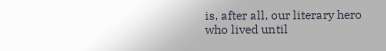is, after all, our literary hero who lived until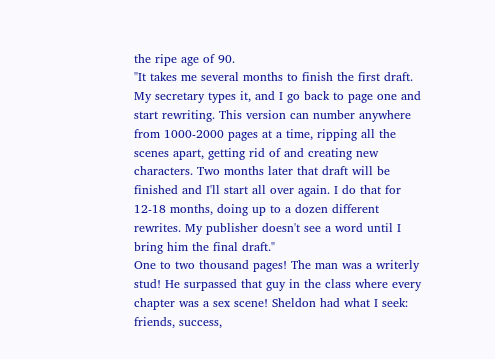the ripe age of 90.
"It takes me several months to finish the first draft. My secretary types it, and I go back to page one and start rewriting. This version can number anywhere from 1000-2000 pages at a time, ripping all the scenes apart, getting rid of and creating new characters. Two months later that draft will be finished and I'll start all over again. I do that for 12-18 months, doing up to a dozen different rewrites. My publisher doesn't see a word until I bring him the final draft."
One to two thousand pages! The man was a writerly stud! He surpassed that guy in the class where every chapter was a sex scene! Sheldon had what I seek: friends, success,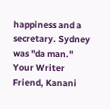happiness and a secretary. Sydney was "da man."
Your Writer Friend, Kanani